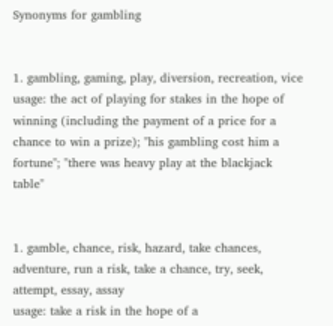Synonyms for gambling


1. gambling, gaming, play, diversion, recreation, vice
usage: the act of playing for stakes in the hope of winning (including the payment of a price for a chance to win a prize); "his gambling cost him a fortune"; "there was heavy play at the blackjack table"


1. gamble, chance, risk, hazard, take chances, adventure, run a risk, take a chance, try, seek, attempt, essay, assay
usage: take a risk in the hope of a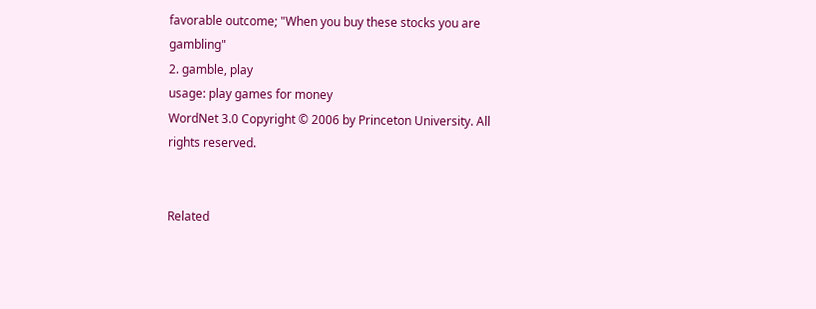favorable outcome; "When you buy these stocks you are gambling"
2. gamble, play
usage: play games for money
WordNet 3.0 Copyright © 2006 by Princeton University. All rights reserved.


Related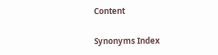Content

Synonyms Index